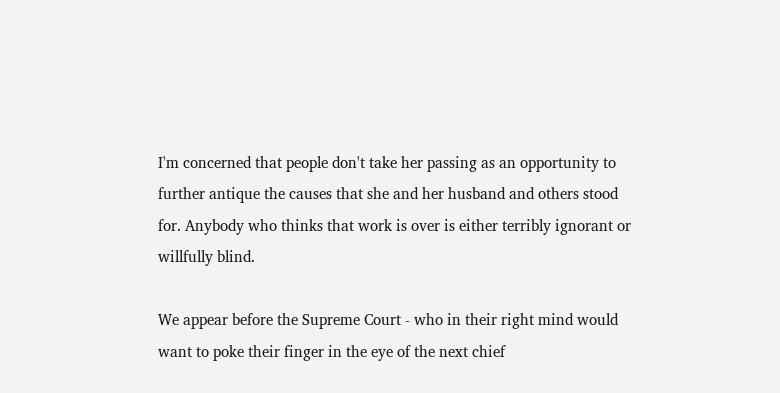I'm concerned that people don't take her passing as an opportunity to further antique the causes that she and her husband and others stood for. Anybody who thinks that work is over is either terribly ignorant or willfully blind.

We appear before the Supreme Court - who in their right mind would want to poke their finger in the eye of the next chief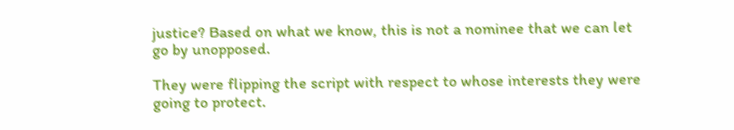justice? Based on what we know, this is not a nominee that we can let go by unopposed.

They were flipping the script with respect to whose interests they were going to protect.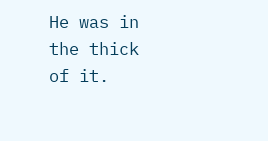He was in the thick of it.